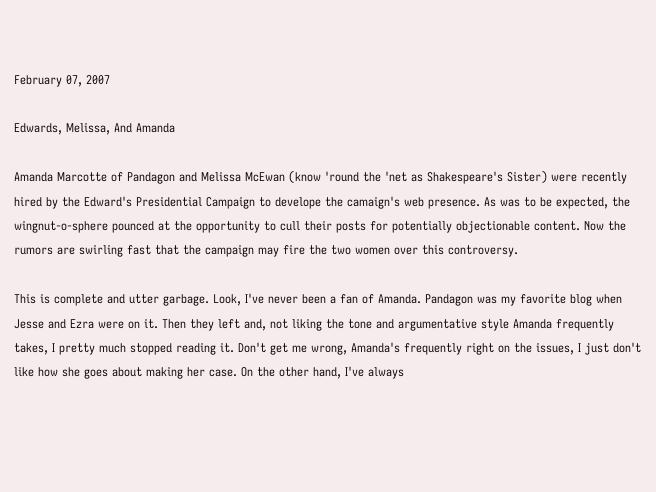February 07, 2007

Edwards, Melissa, And Amanda

Amanda Marcotte of Pandagon and Melissa McEwan (know 'round the 'net as Shakespeare's Sister) were recently hired by the Edward's Presidential Campaign to develope the camaign's web presence. As was to be expected, the wingnut-o-sphere pounced at the opportunity to cull their posts for potentially objectionable content. Now the rumors are swirling fast that the campaign may fire the two women over this controversy.

This is complete and utter garbage. Look, I've never been a fan of Amanda. Pandagon was my favorite blog when Jesse and Ezra were on it. Then they left and, not liking the tone and argumentative style Amanda frequently takes, I pretty much stopped reading it. Don't get me wrong, Amanda's frequently right on the issues, I just don't like how she goes about making her case. On the other hand, I've always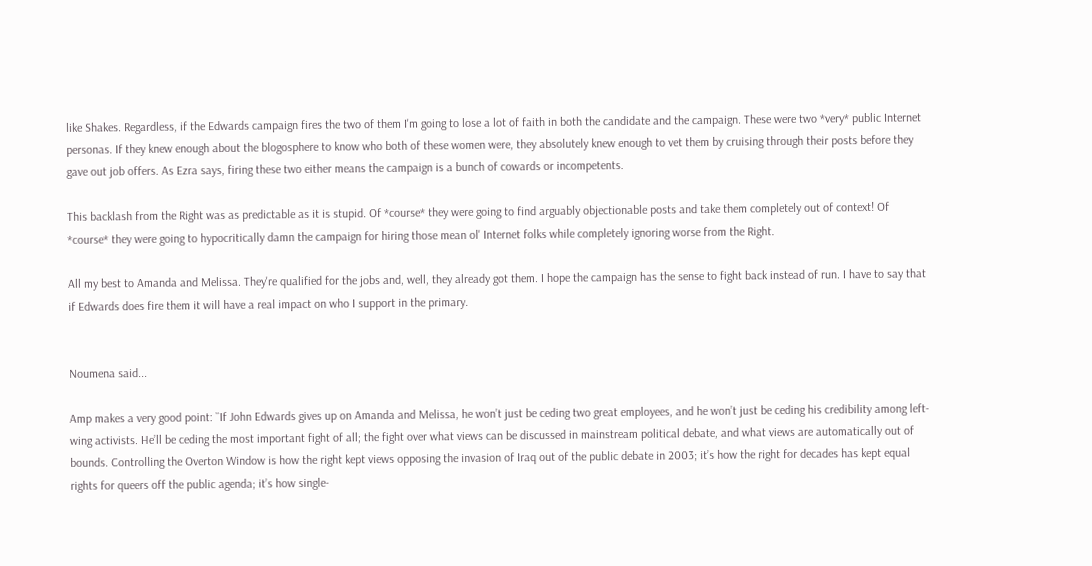like Shakes. Regardless, if the Edwards campaign fires the two of them I'm going to lose a lot of faith in both the candidate and the campaign. These were two *very* public Internet personas. If they knew enough about the blogosphere to know who both of these women were, they absolutely knew enough to vet them by cruising through their posts before they gave out job offers. As Ezra says, firing these two either means the campaign is a bunch of cowards or incompetents.

This backlash from the Right was as predictable as it is stupid. Of *course* they were going to find arguably objectionable posts and take them completely out of context! Of *course* they were going to hypocritically damn the campaign for hiring those mean ol' Internet folks while completely ignoring worse from the Right.

All my best to Amanda and Melissa. They're qualified for the jobs and, well, they already got them. I hope the campaign has the sense to fight back instead of run. I have to say that if Edwards does fire them it will have a real impact on who I support in the primary.


Noumena said...

Amp makes a very good point: ``If John Edwards gives up on Amanda and Melissa, he won’t just be ceding two great employees, and he won’t just be ceding his credibility among left-wing activists. He’ll be ceding the most important fight of all; the fight over what views can be discussed in mainstream political debate, and what views are automatically out of bounds. Controlling the Overton Window is how the right kept views opposing the invasion of Iraq out of the public debate in 2003; it’s how the right for decades has kept equal rights for queers off the public agenda; it’s how single-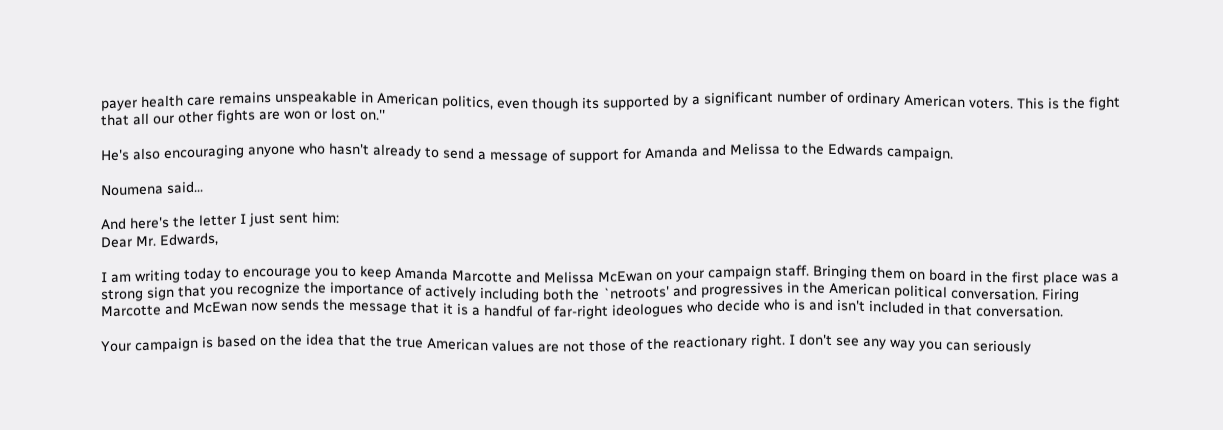payer health care remains unspeakable in American politics, even though its supported by a significant number of ordinary American voters. This is the fight that all our other fights are won or lost on.''

He's also encouraging anyone who hasn't already to send a message of support for Amanda and Melissa to the Edwards campaign.

Noumena said...

And here's the letter I just sent him:
Dear Mr. Edwards,

I am writing today to encourage you to keep Amanda Marcotte and Melissa McEwan on your campaign staff. Bringing them on board in the first place was a strong sign that you recognize the importance of actively including both the `netroots' and progressives in the American political conversation. Firing Marcotte and McEwan now sends the message that it is a handful of far-right ideologues who decide who is and isn't included in that conversation.

Your campaign is based on the idea that the true American values are not those of the reactionary right. I don't see any way you can seriously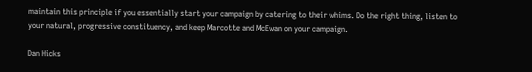maintain this principle if you essentially start your campaign by catering to their whims. Do the right thing, listen to your natural, progressive constituency, and keep Marcotte and McEwan on your campaign.

Dan Hicks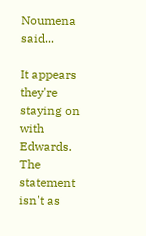Noumena said...

It appears they're staying on with Edwards. The statement isn't as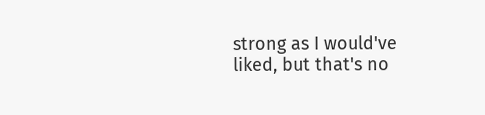strong as I would've liked, but that's no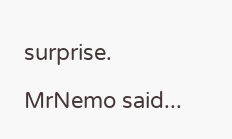surprise.

MrNemo said...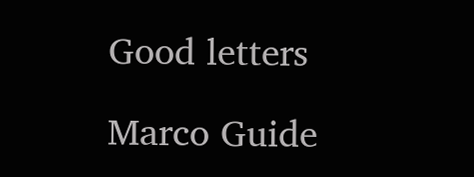Good letters

Marco Guide